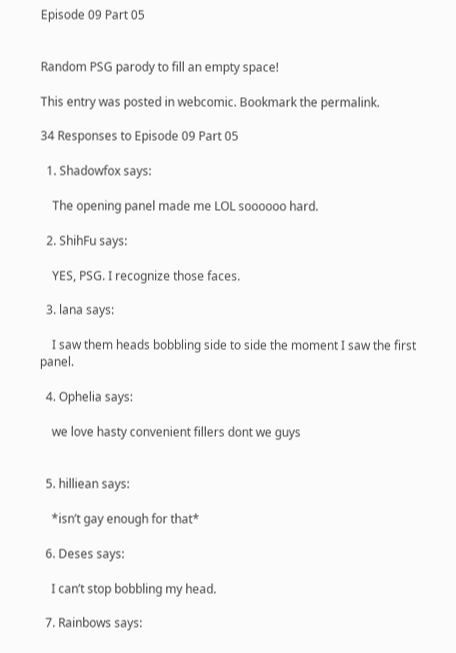Episode 09 Part 05


Random PSG parody to fill an empty space!

This entry was posted in webcomic. Bookmark the permalink.

34 Responses to Episode 09 Part 05

  1. Shadowfox says:

    The opening panel made me LOL soooooo hard.

  2. ShihFu says:

    YES, PSG. I recognize those faces.

  3. lana says:

    I saw them heads bobbling side to side the moment I saw the first panel.

  4. Ophelia says:

    we love hasty convenient fillers dont we guys


  5. hilliean says:

    *isn’t gay enough for that*

  6. Deses says:

    I can’t stop bobbling my head.

  7. Rainbows says: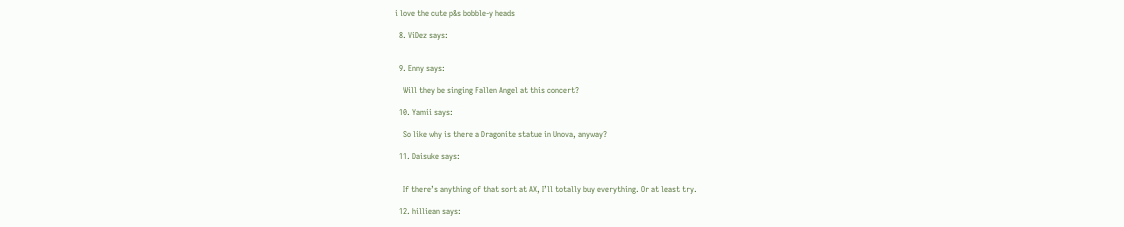i love the cute p&s bobble-y heads

  8. ViDez says:


  9. Enny says:

    Will they be singing Fallen Angel at this concert?

  10. Yamii says:

    So like why is there a Dragonite statue in Unova, anyway?

  11. Daisuke says:


    If there’s anything of that sort at AX, I’ll totally buy everything. Or at least try.

  12. hilliean says: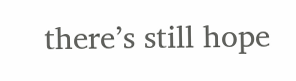there’s still hope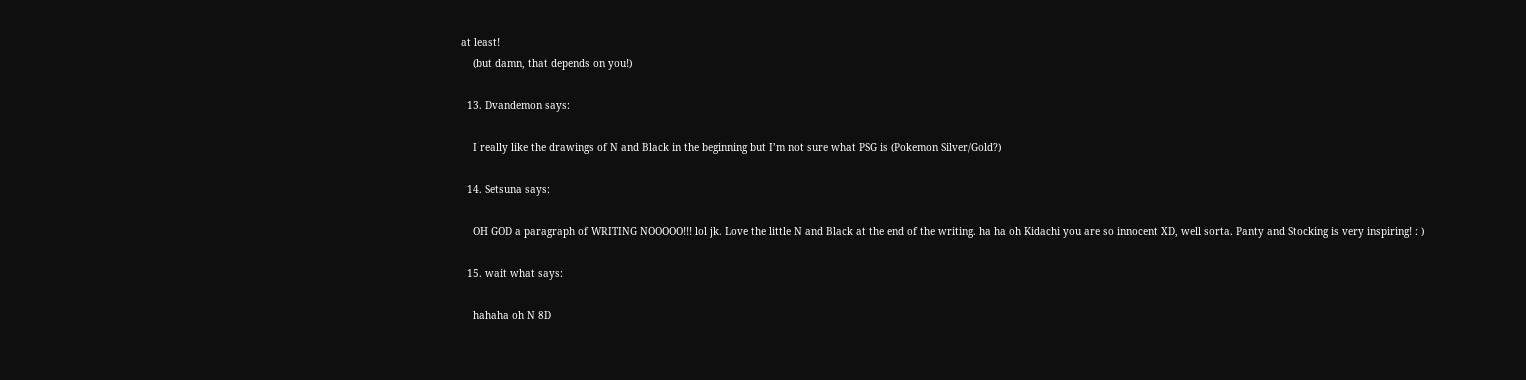at least!
    (but damn, that depends on you!)

  13. Dvandemon says:

    I really like the drawings of N and Black in the beginning but I’m not sure what PSG is (Pokemon Silver/Gold?)

  14. Setsuna says:

    OH GOD a paragraph of WRITING NOOOOO!!! lol jk. Love the little N and Black at the end of the writing. ha ha oh Kidachi you are so innocent XD, well sorta. Panty and Stocking is very inspiring! : )

  15. wait what says:

    hahaha oh N 8D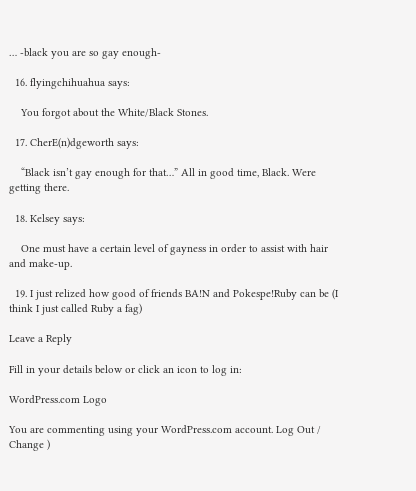… -black you are so gay enough-

  16. flyingchihuahua says:

    You forgot about the White/Black Stones.

  17. CherE(n)dgeworth says:

    “Black isn’t gay enough for that…” All in good time, Black. Were getting there.

  18. Kelsey says:

    One must have a certain level of gayness in order to assist with hair and make-up.

  19. I just relized how good of friends BA!N and Pokespe!Ruby can be (I think I just called Ruby a fag)

Leave a Reply

Fill in your details below or click an icon to log in:

WordPress.com Logo

You are commenting using your WordPress.com account. Log Out /  Change )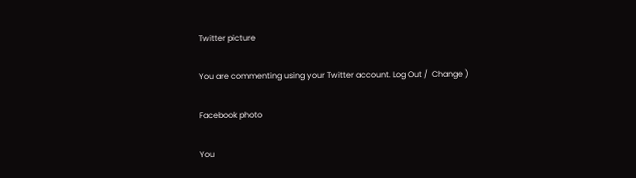Twitter picture

You are commenting using your Twitter account. Log Out /  Change )

Facebook photo

You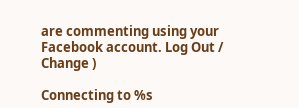are commenting using your Facebook account. Log Out /  Change )

Connecting to %s